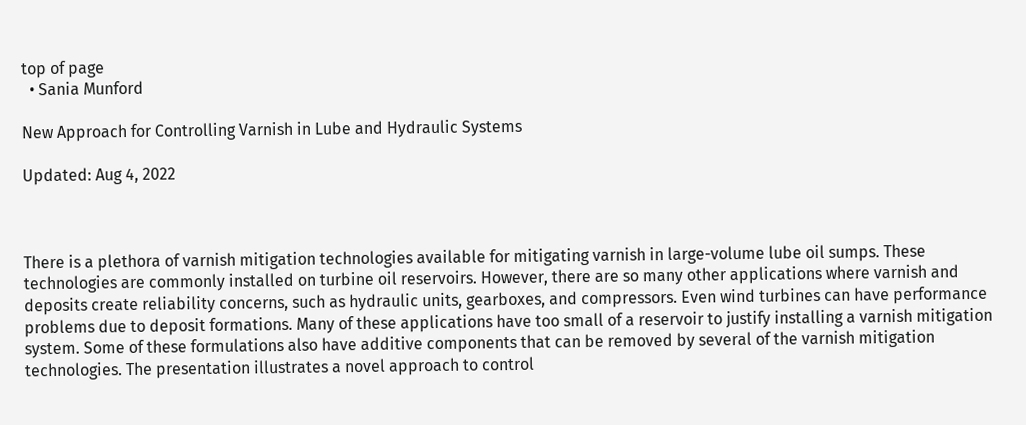top of page
  • Sania Munford

New Approach for Controlling Varnish in Lube and Hydraulic Systems

Updated: Aug 4, 2022



There is a plethora of varnish mitigation technologies available for mitigating varnish in large-volume lube oil sumps. These technologies are commonly installed on turbine oil reservoirs. However, there are so many other applications where varnish and deposits create reliability concerns, such as hydraulic units, gearboxes, and compressors. Even wind turbines can have performance problems due to deposit formations. Many of these applications have too small of a reservoir to justify installing a varnish mitigation system. Some of these formulations also have additive components that can be removed by several of the varnish mitigation technologies. The presentation illustrates a novel approach to control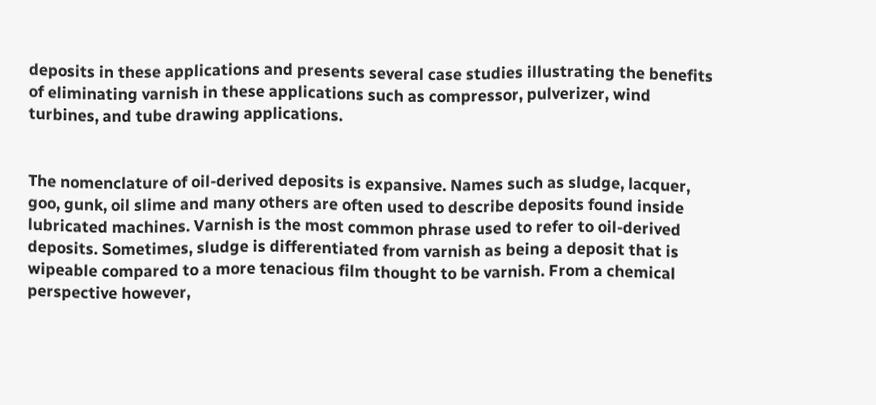deposits in these applications and presents several case studies illustrating the benefits of eliminating varnish in these applications such as compressor, pulverizer, wind turbines, and tube drawing applications.


The nomenclature of oil-derived deposits is expansive. Names such as sludge, lacquer, goo, gunk, oil slime and many others are often used to describe deposits found inside lubricated machines. Varnish is the most common phrase used to refer to oil-derived deposits. Sometimes, sludge is differentiated from varnish as being a deposit that is wipeable compared to a more tenacious film thought to be varnish. From a chemical perspective however,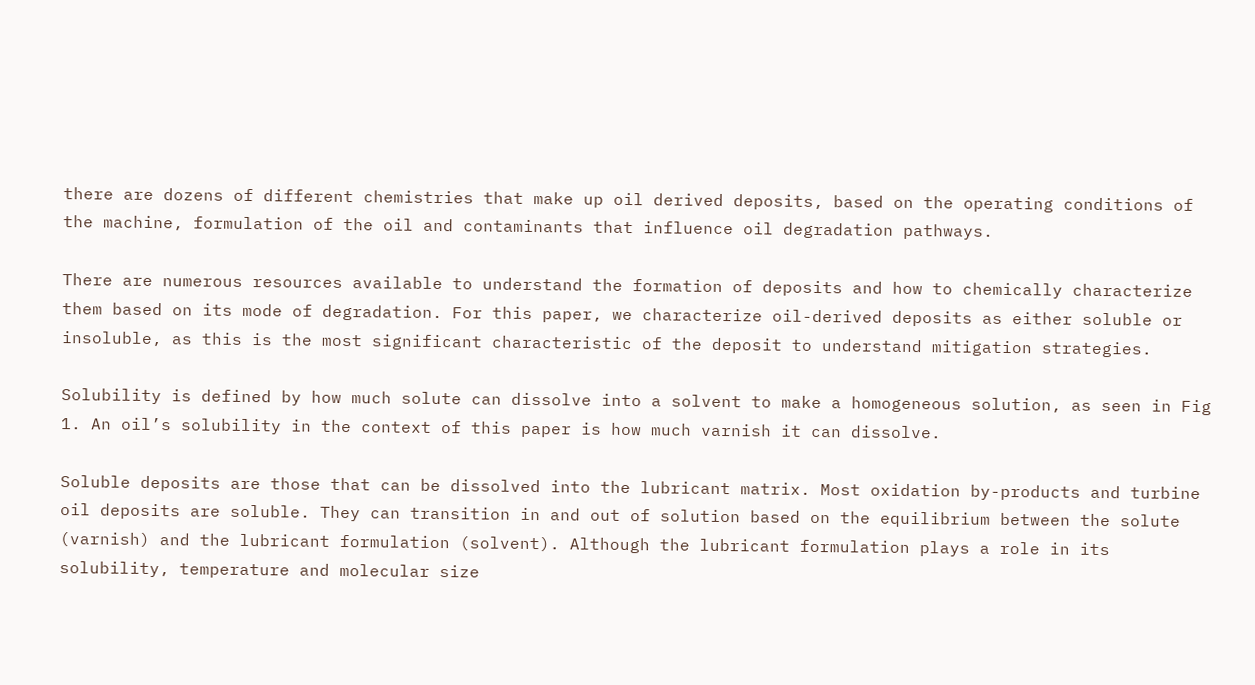there are dozens of different chemistries that make up oil derived deposits, based on the operating conditions of the machine, formulation of the oil and contaminants that influence oil degradation pathways.

There are numerous resources available to understand the formation of deposits and how to chemically characterize them based on its mode of degradation. For this paper, we characterize oil-derived deposits as either soluble or insoluble, as this is the most significant characteristic of the deposit to understand mitigation strategies.

Solubility is defined by how much solute can dissolve into a solvent to make a homogeneous solution, as seen in Fig 1. An oil’s solubility in the context of this paper is how much varnish it can dissolve.

Soluble deposits are those that can be dissolved into the lubricant matrix. Most oxidation by-products and turbine oil deposits are soluble. They can transition in and out of solution based on the equilibrium between the solute (varnish) and the lubricant formulation (solvent). Although the lubricant formulation plays a role in its solubility, temperature and molecular size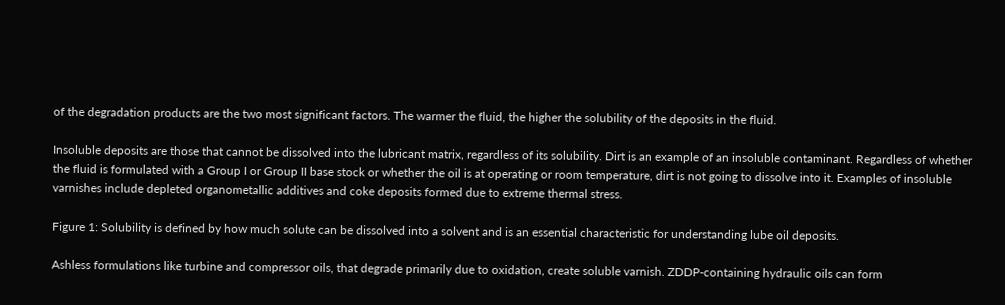of the degradation products are the two most significant factors. The warmer the fluid, the higher the solubility of the deposits in the fluid.

Insoluble deposits are those that cannot be dissolved into the lubricant matrix, regardless of its solubility. Dirt is an example of an insoluble contaminant. Regardless of whether the fluid is formulated with a Group I or Group II base stock or whether the oil is at operating or room temperature, dirt is not going to dissolve into it. Examples of insoluble varnishes include depleted organometallic additives and coke deposits formed due to extreme thermal stress.

Figure 1: Solubility is defined by how much solute can be dissolved into a solvent and is an essential characteristic for understanding lube oil deposits.

Ashless formulations like turbine and compressor oils, that degrade primarily due to oxidation, create soluble varnish. ZDDP-containing hydraulic oils can form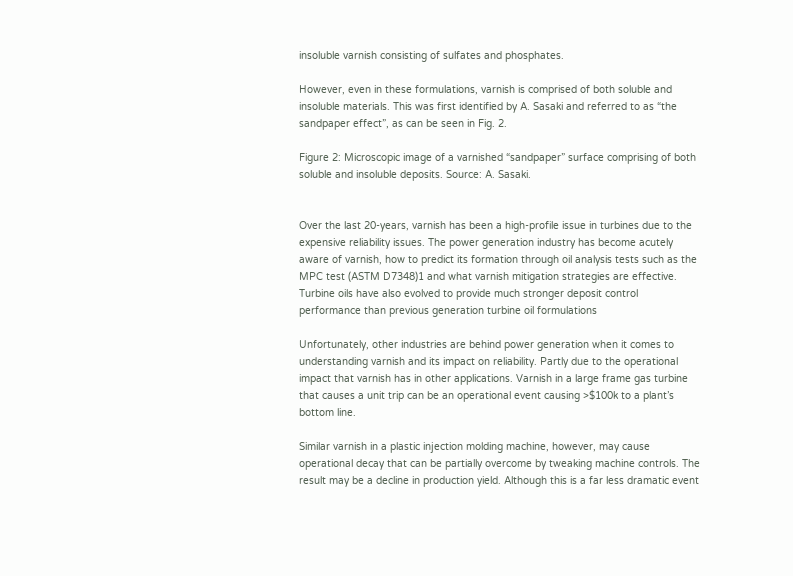insoluble varnish consisting of sulfates and phosphates.

However, even in these formulations, varnish is comprised of both soluble and insoluble materials. This was first identified by A. Sasaki and referred to as “the sandpaper effect”, as can be seen in Fig. 2.

Figure 2: Microscopic image of a varnished “sandpaper” surface comprising of both soluble and insoluble deposits. Source: A. Sasaki.


Over the last 20-years, varnish has been a high-profile issue in turbines due to the expensive reliability issues. The power generation industry has become acutely aware of varnish, how to predict its formation through oil analysis tests such as the MPC test (ASTM D7348)1 and what varnish mitigation strategies are effective. Turbine oils have also evolved to provide much stronger deposit control performance than previous generation turbine oil formulations

Unfortunately, other industries are behind power generation when it comes to understanding varnish and its impact on reliability. Partly due to the operational impact that varnish has in other applications. Varnish in a large frame gas turbine that causes a unit trip can be an operational event causing >$100k to a plant’s bottom line.

Similar varnish in a plastic injection molding machine, however, may cause operational decay that can be partially overcome by tweaking machine controls. The result may be a decline in production yield. Although this is a far less dramatic event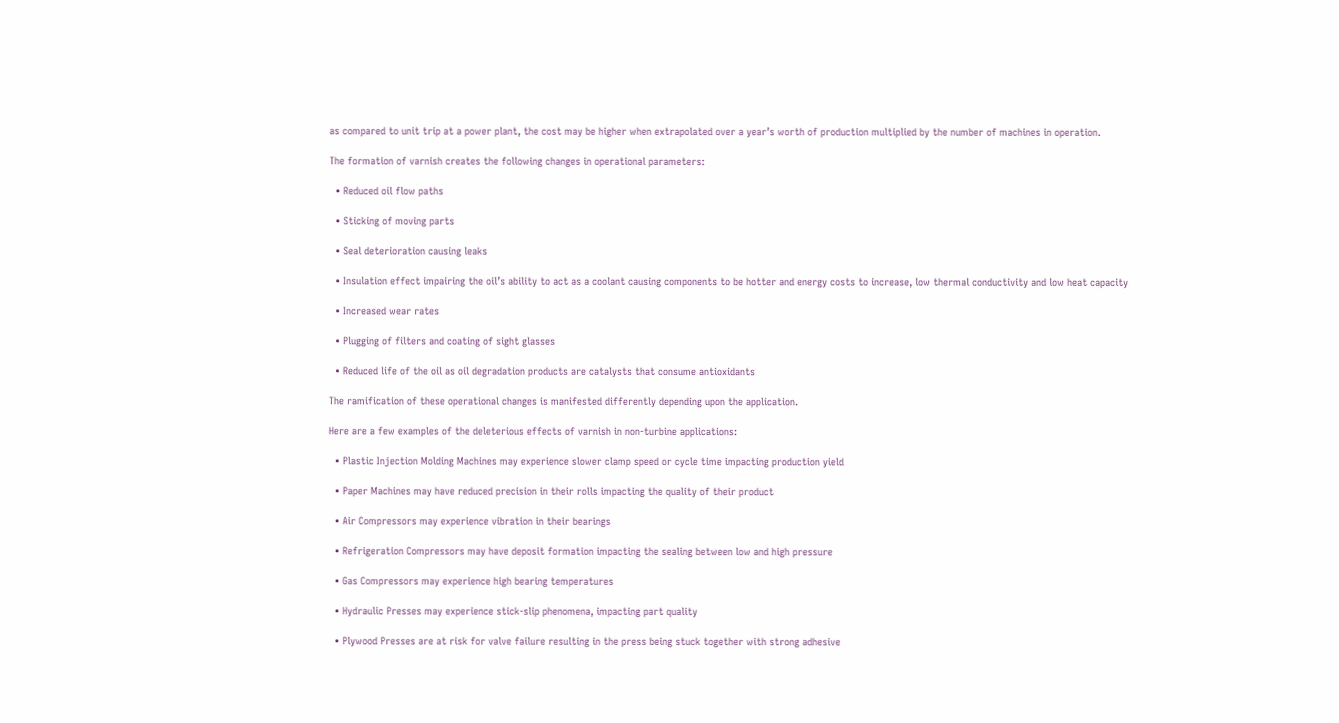as compared to unit trip at a power plant, the cost may be higher when extrapolated over a year’s worth of production multiplied by the number of machines in operation.

The formation of varnish creates the following changes in operational parameters:

  • Reduced oil flow paths

  • Sticking of moving parts

  • Seal deterioration causing leaks

  • Insulation effect impairing the oil’s ability to act as a coolant causing components to be hotter and energy costs to increase, low thermal conductivity and low heat capacity

  • Increased wear rates

  • Plugging of filters and coating of sight glasses

  • Reduced life of the oil as oil degradation products are catalysts that consume antioxidants

The ramification of these operational changes is manifested differently depending upon the application.

Here are a few examples of the deleterious effects of varnish in non-turbine applications:

  • Plastic Injection Molding Machines may experience slower clamp speed or cycle time impacting production yield

  • Paper Machines may have reduced precision in their rolls impacting the quality of their product

  • Air Compressors may experience vibration in their bearings

  • Refrigeration Compressors may have deposit formation impacting the sealing between low and high pressure

  • Gas Compressors may experience high bearing temperatures

  • Hydraulic Presses may experience stick-slip phenomena, impacting part quality

  • Plywood Presses are at risk for valve failure resulting in the press being stuck together with strong adhesive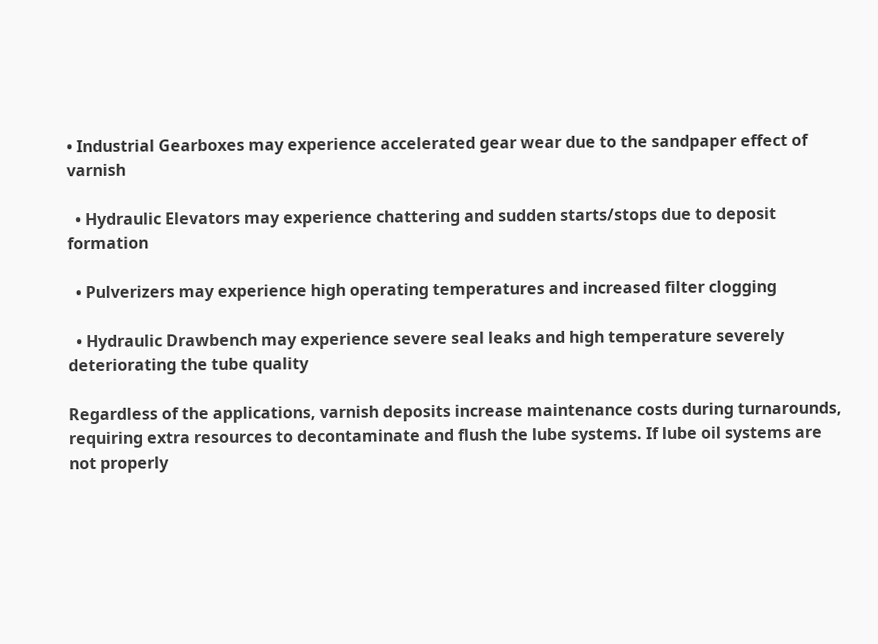• Industrial Gearboxes may experience accelerated gear wear due to the sandpaper effect of varnish

  • Hydraulic Elevators may experience chattering and sudden starts/stops due to deposit formation

  • Pulverizers may experience high operating temperatures and increased filter clogging

  • Hydraulic Drawbench may experience severe seal leaks and high temperature severely deteriorating the tube quality

Regardless of the applications, varnish deposits increase maintenance costs during turnarounds, requiring extra resources to decontaminate and flush the lube systems. If lube oil systems are not properly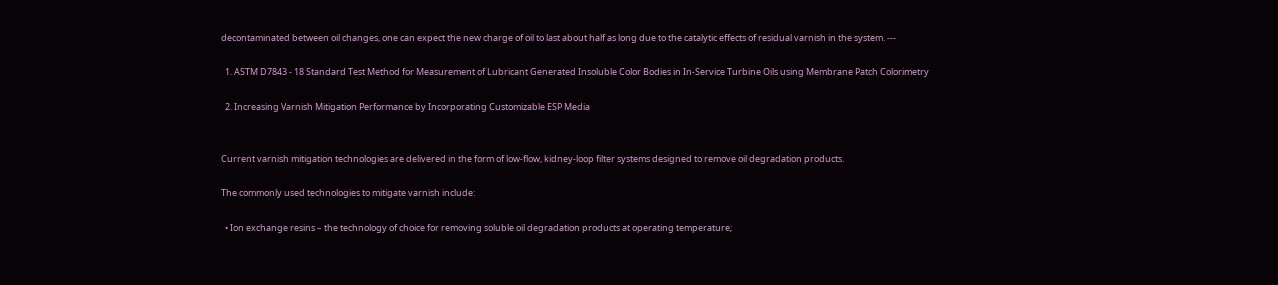decontaminated between oil changes, one can expect the new charge of oil to last about half as long due to the catalytic effects of residual varnish in the system. ---

  1. ASTM D7843 - 18 Standard Test Method for Measurement of Lubricant Generated Insoluble Color Bodies in In-Service Turbine Oils using Membrane Patch Colorimetry

  2. Increasing Varnish Mitigation Performance by Incorporating Customizable ESP Media


Current varnish mitigation technologies are delivered in the form of low-flow, kidney-loop filter systems designed to remove oil degradation products.

The commonly used technologies to mitigate varnish include:

  • Ion exchange resins – the technology of choice for removing soluble oil degradation products at operating temperature;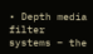• Depth media filter systems – the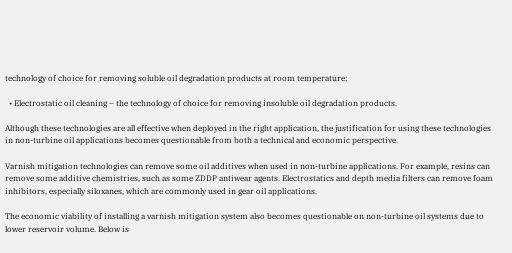technology of choice for removing soluble oil degradation products at room temperature;

  • Electrostatic oil cleaning – the technology of choice for removing insoluble oil degradation products.

Although these technologies are all effective when deployed in the right application, the justification for using these technologies in non-turbine oil applications becomes questionable from both a technical and economic perspective.

Varnish mitigation technologies can remove some oil additives when used in non-turbine applications. For example, resins can remove some additive chemistries, such as some ZDDP antiwear agents. Electrostatics and depth media filters can remove foam inhibitors, especially siloxanes, which are commonly used in gear oil applications.

The economic viability of installing a varnish mitigation system also becomes questionable on non-turbine oil systems due to lower reservoir volume. Below is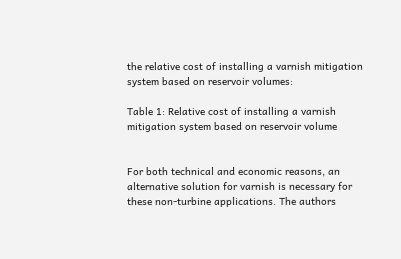the relative cost of installing a varnish mitigation system based on reservoir volumes:

Table 1: Relative cost of installing a varnish mitigation system based on reservoir volume


For both technical and economic reasons, an alternative solution for varnish is necessary for these non-turbine applications. The authors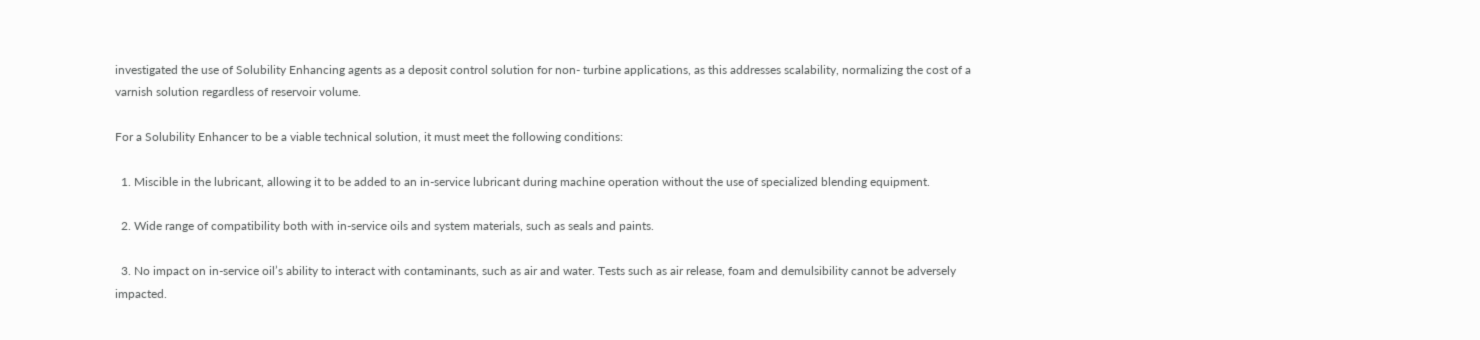investigated the use of Solubility Enhancing agents as a deposit control solution for non- turbine applications, as this addresses scalability, normalizing the cost of a varnish solution regardless of reservoir volume.

For a Solubility Enhancer to be a viable technical solution, it must meet the following conditions:

  1. Miscible in the lubricant, allowing it to be added to an in-service lubricant during machine operation without the use of specialized blending equipment.

  2. Wide range of compatibility both with in-service oils and system materials, such as seals and paints.

  3. No impact on in-service oil’s ability to interact with contaminants, such as air and water. Tests such as air release, foam and demulsibility cannot be adversely impacted.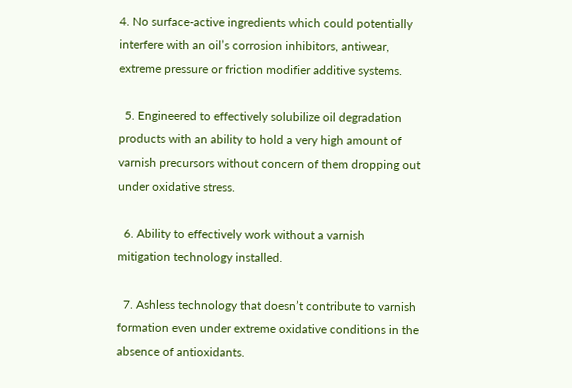4. No surface-active ingredients which could potentially interfere with an oil’s corrosion inhibitors, antiwear, extreme pressure or friction modifier additive systems.

  5. Engineered to effectively solubilize oil degradation products with an ability to hold a very high amount of varnish precursors without concern of them dropping out under oxidative stress.

  6. Ability to effectively work without a varnish mitigation technology installed.

  7. Ashless technology that doesn’t contribute to varnish formation even under extreme oxidative conditions in the absence of antioxidants.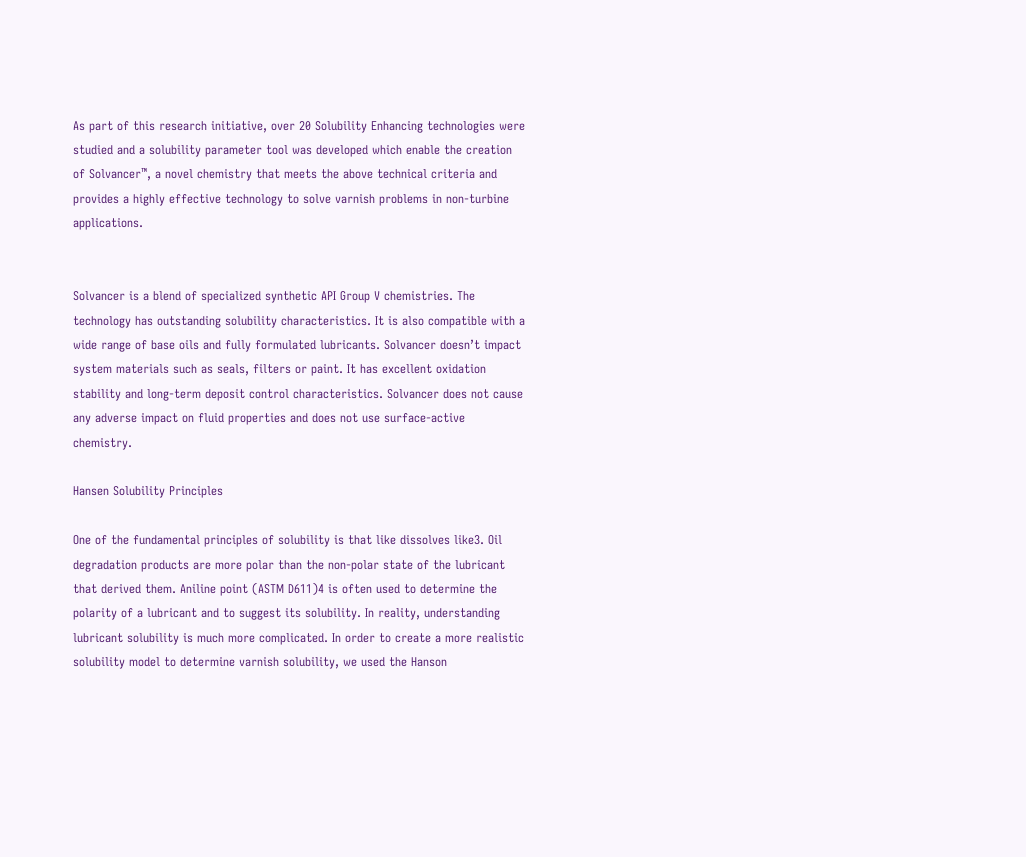As part of this research initiative, over 20 Solubility Enhancing technologies were studied and a solubility parameter tool was developed which enable the creation of Solvancer™, a novel chemistry that meets the above technical criteria and provides a highly effective technology to solve varnish problems in non-turbine applications.


Solvancer is a blend of specialized synthetic API Group V chemistries. The technology has outstanding solubility characteristics. It is also compatible with a wide range of base oils and fully formulated lubricants. Solvancer doesn’t impact system materials such as seals, filters or paint. It has excellent oxidation stability and long-term deposit control characteristics. Solvancer does not cause any adverse impact on fluid properties and does not use surface-active chemistry.

Hansen Solubility Principles

One of the fundamental principles of solubility is that like dissolves like3. Oil degradation products are more polar than the non-polar state of the lubricant that derived them. Aniline point (ASTM D611)4 is often used to determine the polarity of a lubricant and to suggest its solubility. In reality, understanding lubricant solubility is much more complicated. In order to create a more realistic solubility model to determine varnish solubility, we used the Hanson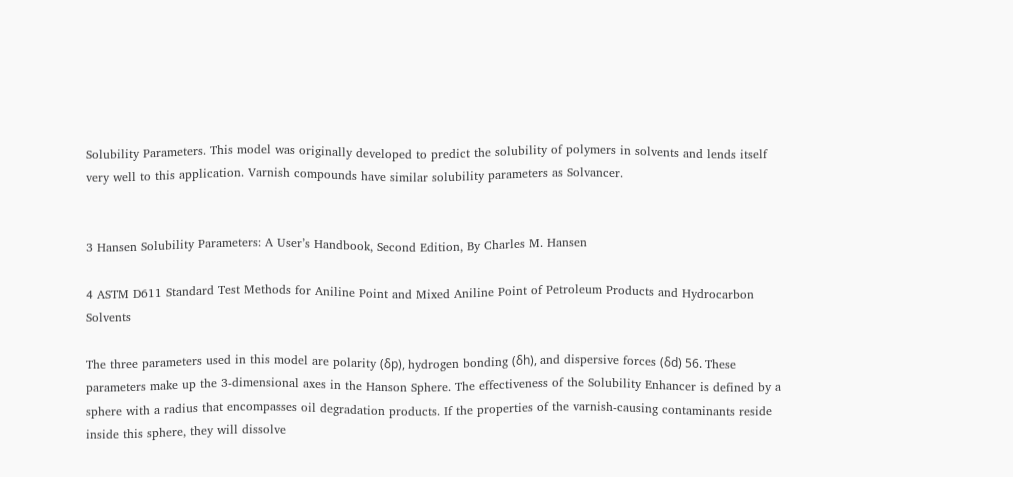Solubility Parameters. This model was originally developed to predict the solubility of polymers in solvents and lends itself very well to this application. Varnish compounds have similar solubility parameters as Solvancer.


3 Hansen Solubility Parameters: A User’s Handbook, Second Edition, By Charles M. Hansen

4 ASTM D611 Standard Test Methods for Aniline Point and Mixed Aniline Point of Petroleum Products and Hydrocarbon Solvents

The three parameters used in this model are polarity (δp), hydrogen bonding (δh), and dispersive forces (δd) 56. These parameters make up the 3-dimensional axes in the Hanson Sphere. The effectiveness of the Solubility Enhancer is defined by a sphere with a radius that encompasses oil degradation products. If the properties of the varnish-causing contaminants reside inside this sphere, they will dissolve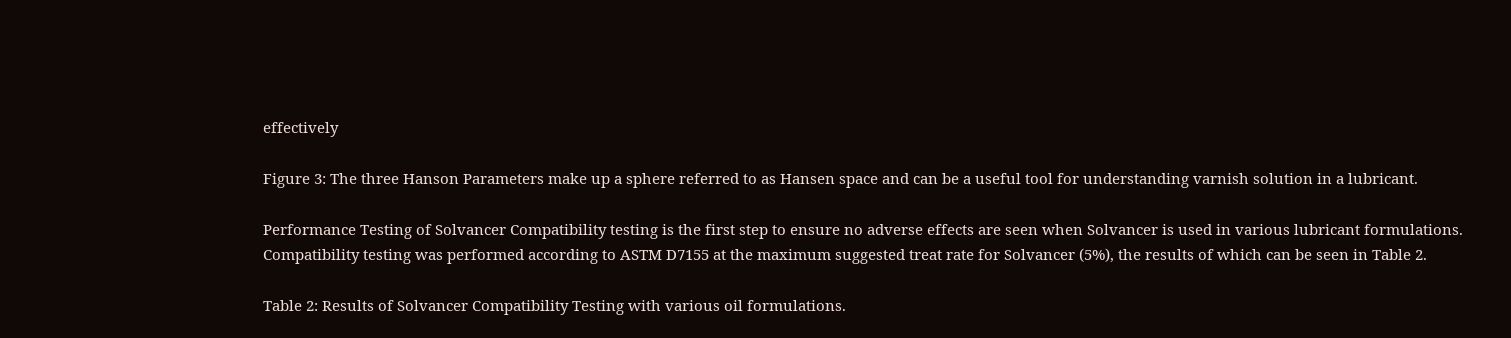effectively

Figure 3: The three Hanson Parameters make up a sphere referred to as Hansen space and can be a useful tool for understanding varnish solution in a lubricant.

Performance Testing of Solvancer Compatibility testing is the first step to ensure no adverse effects are seen when Solvancer is used in various lubricant formulations. Compatibility testing was performed according to ASTM D7155 at the maximum suggested treat rate for Solvancer (5%), the results of which can be seen in Table 2.

Table 2: Results of Solvancer Compatibility Testing with various oil formulations.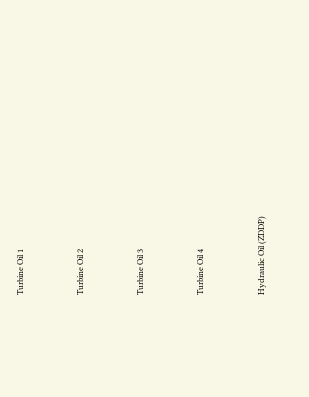Turbine Oil 1


Turbine Oil 2


Turbine Oil 3


Turbine Oil 4


Hydraulic Oil (ZDDP)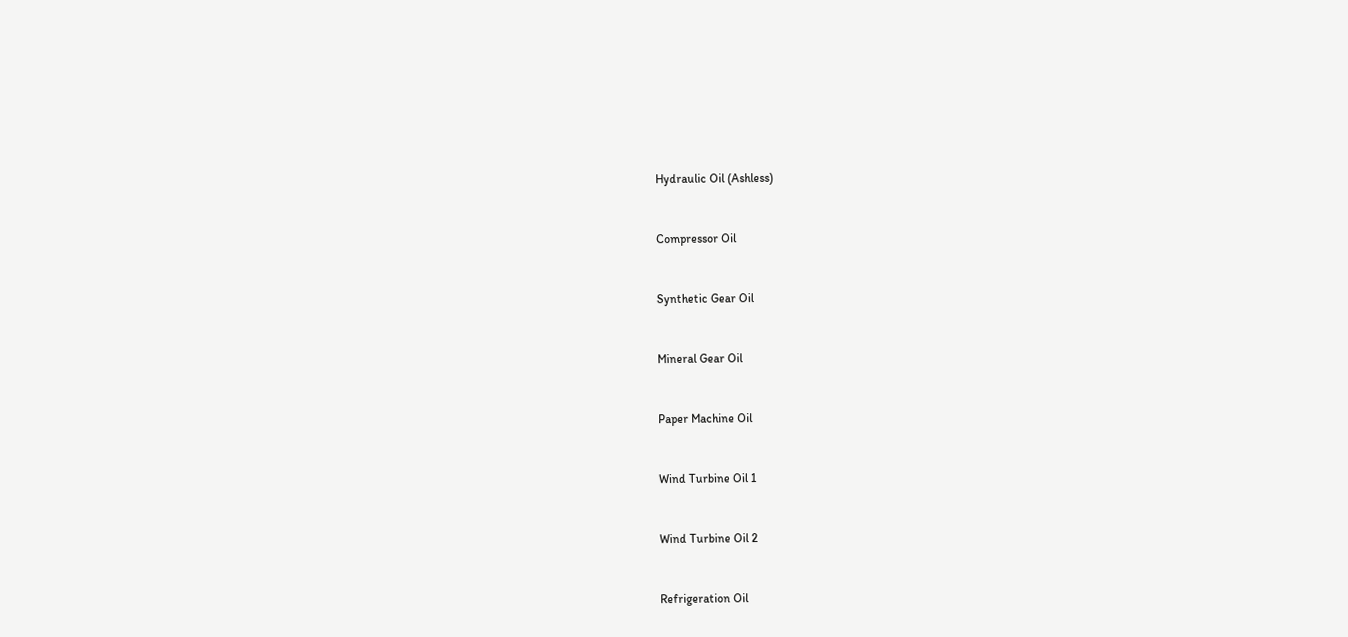Hydraulic Oil (Ashless)


Compressor Oil


Synthetic Gear Oil


Mineral Gear Oil


Paper Machine Oil


Wind Turbine Oil 1


Wind Turbine Oil 2


Refrigeration Oil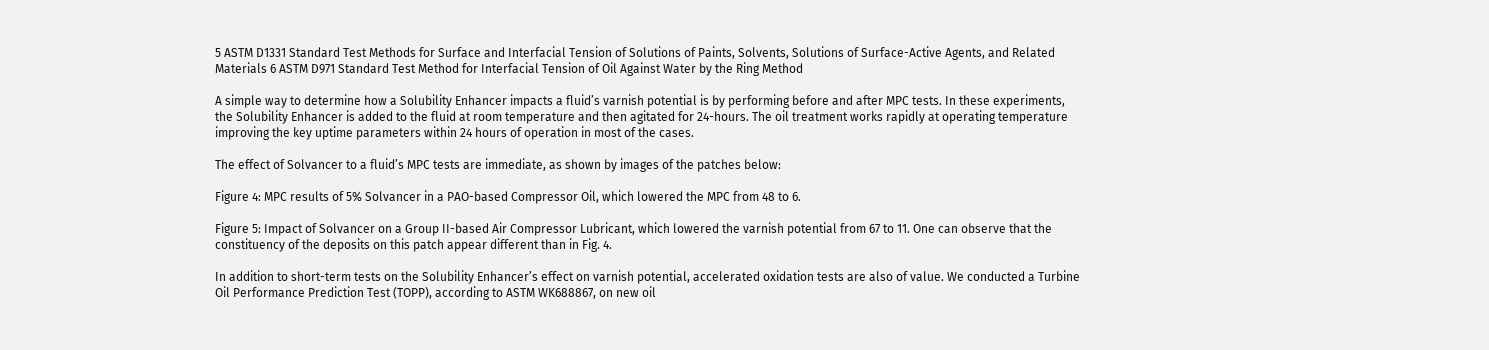5 ASTM D1331 Standard Test Methods for Surface and Interfacial Tension of Solutions of Paints, Solvents, Solutions of Surface-Active Agents, and Related Materials 6 ASTM D971 Standard Test Method for Interfacial Tension of Oil Against Water by the Ring Method

A simple way to determine how a Solubility Enhancer impacts a fluid’s varnish potential is by performing before and after MPC tests. In these experiments, the Solubility Enhancer is added to the fluid at room temperature and then agitated for 24-hours. The oil treatment works rapidly at operating temperature improving the key uptime parameters within 24 hours of operation in most of the cases.

The effect of Solvancer to a fluid’s MPC tests are immediate, as shown by images of the patches below:

Figure 4: MPC results of 5% Solvancer in a PAO-based Compressor Oil, which lowered the MPC from 48 to 6.

Figure 5: Impact of Solvancer on a Group II-based Air Compressor Lubricant, which lowered the varnish potential from 67 to 11. One can observe that the constituency of the deposits on this patch appear different than in Fig. 4.

In addition to short-term tests on the Solubility Enhancer’s effect on varnish potential, accelerated oxidation tests are also of value. We conducted a Turbine Oil Performance Prediction Test (TOPP), according to ASTM WK688867, on new oil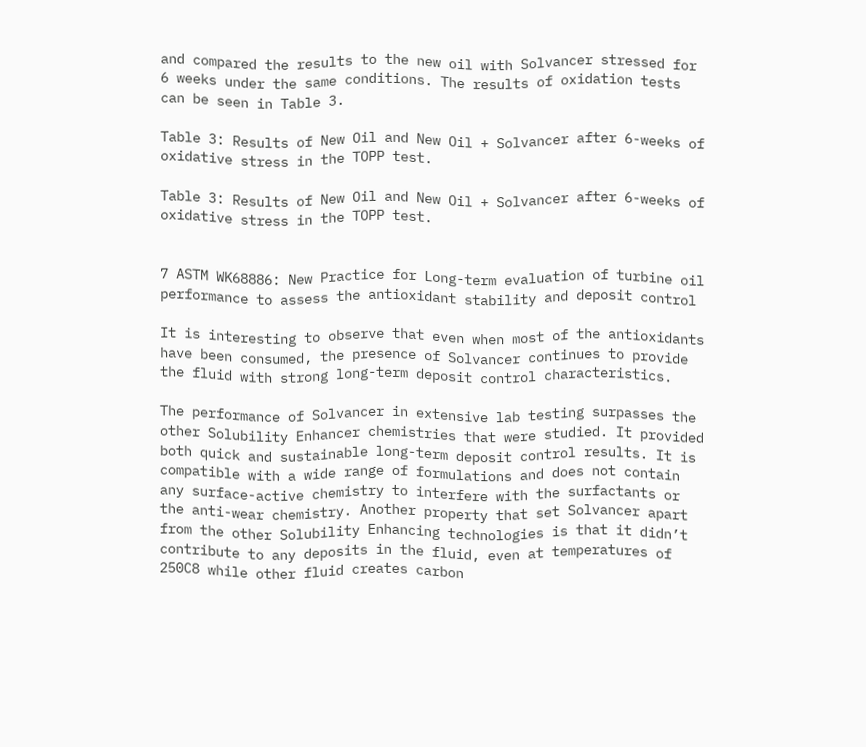and compared the results to the new oil with Solvancer stressed for 6 weeks under the same conditions. The results of oxidation tests can be seen in Table 3.

Table 3: Results of New Oil and New Oil + Solvancer after 6-weeks of oxidative stress in the TOPP test.

Table 3: Results of New Oil and New Oil + Solvancer after 6-weeks of oxidative stress in the TOPP test.


7 ASTM WK68886: New Practice for Long-term evaluation of turbine oil performance to assess the antioxidant stability and deposit control

It is interesting to observe that even when most of the antioxidants have been consumed, the presence of Solvancer continues to provide the fluid with strong long-term deposit control characteristics.

The performance of Solvancer in extensive lab testing surpasses the other Solubility Enhancer chemistries that were studied. It provided both quick and sustainable long-term deposit control results. It is compatible with a wide range of formulations and does not contain any surface-active chemistry to interfere with the surfactants or the anti-wear chemistry. Another property that set Solvancer apart from the other Solubility Enhancing technologies is that it didn’t contribute to any deposits in the fluid, even at temperatures of 250C8 while other fluid creates carbon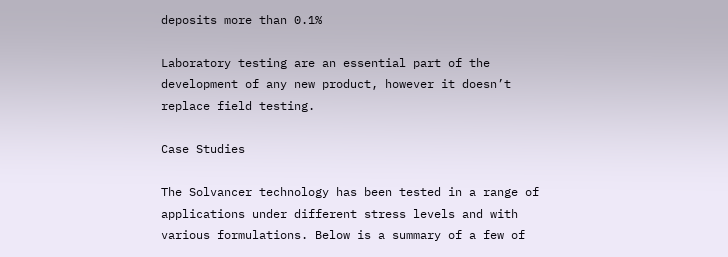deposits more than 0.1%

Laboratory testing are an essential part of the development of any new product, however it doesn’t replace field testing.

Case Studies

The Solvancer technology has been tested in a range of applications under different stress levels and with various formulations. Below is a summary of a few of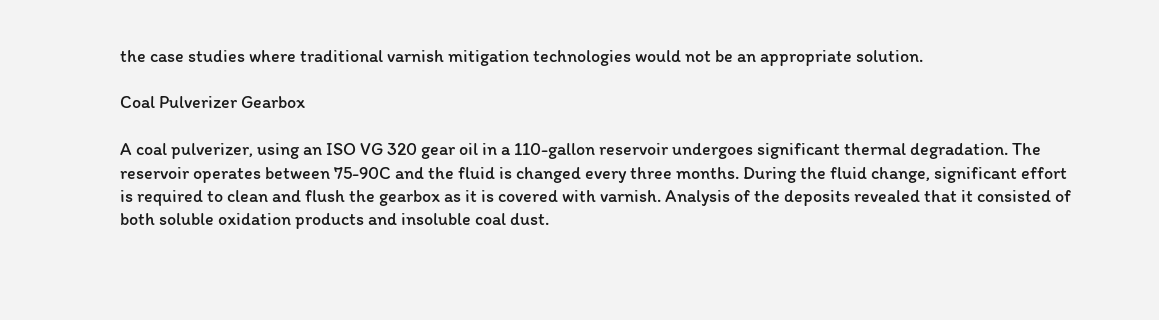the case studies where traditional varnish mitigation technologies would not be an appropriate solution.

Coal Pulverizer Gearbox

A coal pulverizer, using an ISO VG 320 gear oil in a 110-gallon reservoir undergoes significant thermal degradation. The reservoir operates between 75-90C and the fluid is changed every three months. During the fluid change, significant effort is required to clean and flush the gearbox as it is covered with varnish. Analysis of the deposits revealed that it consisted of both soluble oxidation products and insoluble coal dust.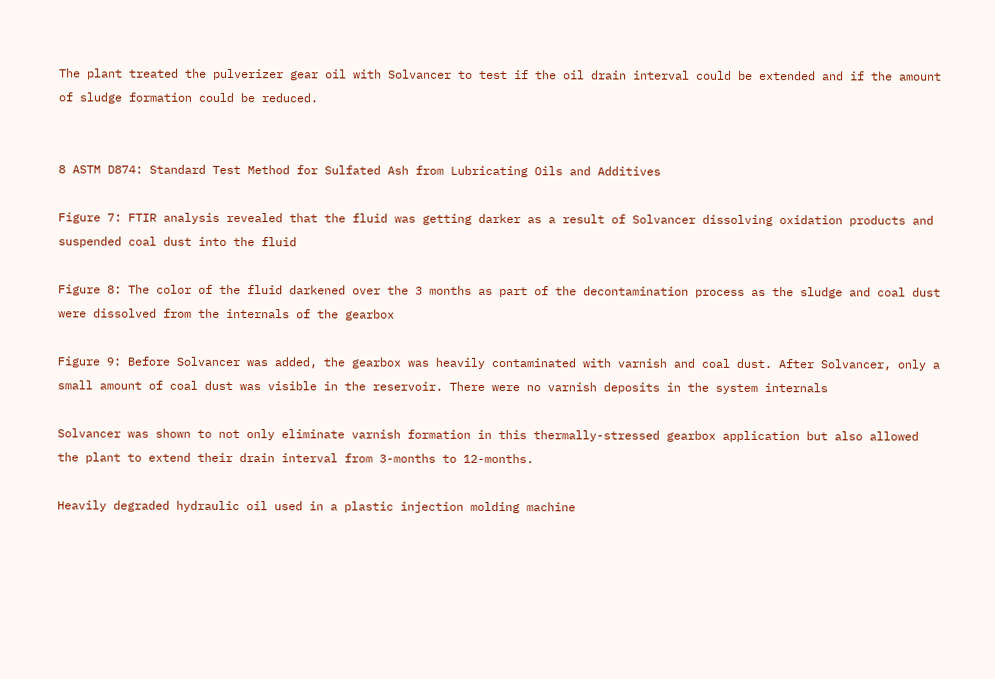The plant treated the pulverizer gear oil with Solvancer to test if the oil drain interval could be extended and if the amount of sludge formation could be reduced.


8 ASTM D874: Standard Test Method for Sulfated Ash from Lubricating Oils and Additives

Figure 7: FTIR analysis revealed that the fluid was getting darker as a result of Solvancer dissolving oxidation products and suspended coal dust into the fluid

Figure 8: The color of the fluid darkened over the 3 months as part of the decontamination process as the sludge and coal dust were dissolved from the internals of the gearbox

Figure 9: Before Solvancer was added, the gearbox was heavily contaminated with varnish and coal dust. After Solvancer, only a small amount of coal dust was visible in the reservoir. There were no varnish deposits in the system internals

Solvancer was shown to not only eliminate varnish formation in this thermally-stressed gearbox application but also allowed the plant to extend their drain interval from 3-months to 12-months.

Heavily degraded hydraulic oil used in a plastic injection molding machine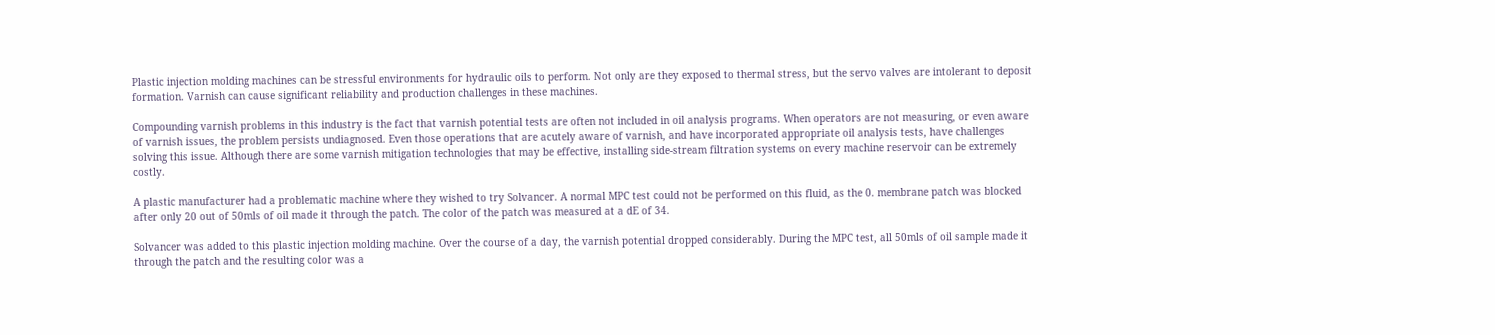Plastic injection molding machines can be stressful environments for hydraulic oils to perform. Not only are they exposed to thermal stress, but the servo valves are intolerant to deposit formation. Varnish can cause significant reliability and production challenges in these machines.

Compounding varnish problems in this industry is the fact that varnish potential tests are often not included in oil analysis programs. When operators are not measuring, or even aware of varnish issues, the problem persists undiagnosed. Even those operations that are acutely aware of varnish, and have incorporated appropriate oil analysis tests, have challenges solving this issue. Although there are some varnish mitigation technologies that may be effective, installing side-stream filtration systems on every machine reservoir can be extremely costly.

A plastic manufacturer had a problematic machine where they wished to try Solvancer. A normal MPC test could not be performed on this fluid, as the 0. membrane patch was blocked after only 20 out of 50mls of oil made it through the patch. The color of the patch was measured at a dE of 34.

Solvancer was added to this plastic injection molding machine. Over the course of a day, the varnish potential dropped considerably. During the MPC test, all 50mls of oil sample made it through the patch and the resulting color was a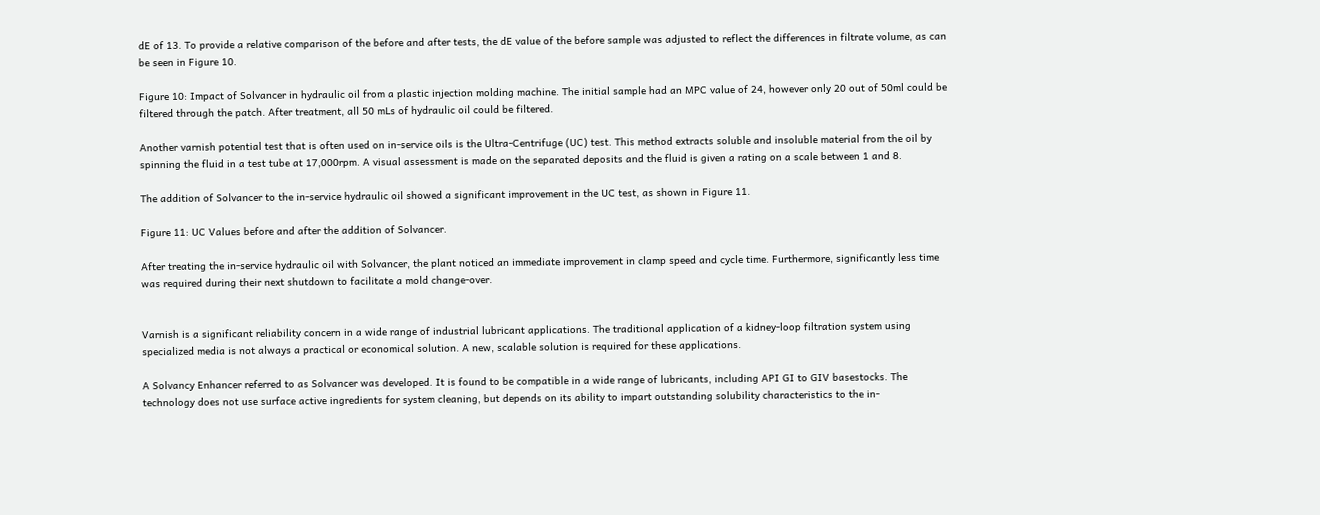dE of 13. To provide a relative comparison of the before and after tests, the dE value of the before sample was adjusted to reflect the differences in filtrate volume, as can be seen in Figure 10.

Figure 10: Impact of Solvancer in hydraulic oil from a plastic injection molding machine. The initial sample had an MPC value of 24, however only 20 out of 50ml could be filtered through the patch. After treatment, all 50 mLs of hydraulic oil could be filtered.

Another varnish potential test that is often used on in-service oils is the Ultra-Centrifuge (UC) test. This method extracts soluble and insoluble material from the oil by spinning the fluid in a test tube at 17,000rpm. A visual assessment is made on the separated deposits and the fluid is given a rating on a scale between 1 and 8.

The addition of Solvancer to the in-service hydraulic oil showed a significant improvement in the UC test, as shown in Figure 11.

Figure 11: UC Values before and after the addition of Solvancer.

After treating the in-service hydraulic oil with Solvancer, the plant noticed an immediate improvement in clamp speed and cycle time. Furthermore, significantly less time was required during their next shutdown to facilitate a mold change-over.


Varnish is a significant reliability concern in a wide range of industrial lubricant applications. The traditional application of a kidney-loop filtration system using specialized media is not always a practical or economical solution. A new, scalable solution is required for these applications.

A Solvancy Enhancer referred to as Solvancer was developed. It is found to be compatible in a wide range of lubricants, including API GI to GIV basestocks. The technology does not use surface active ingredients for system cleaning, but depends on its ability to impart outstanding solubility characteristics to the in-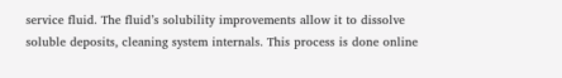service fluid. The fluid’s solubility improvements allow it to dissolve soluble deposits, cleaning system internals. This process is done online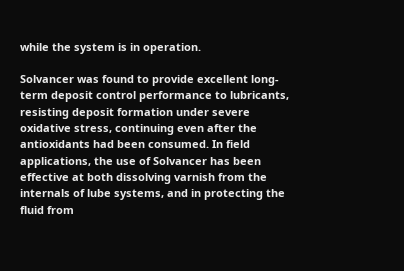while the system is in operation.

Solvancer was found to provide excellent long-term deposit control performance to lubricants, resisting deposit formation under severe oxidative stress, continuing even after the antioxidants had been consumed. In field applications, the use of Solvancer has been effective at both dissolving varnish from the internals of lube systems, and in protecting the fluid from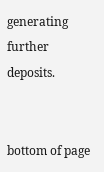generating further deposits.


bottom of page